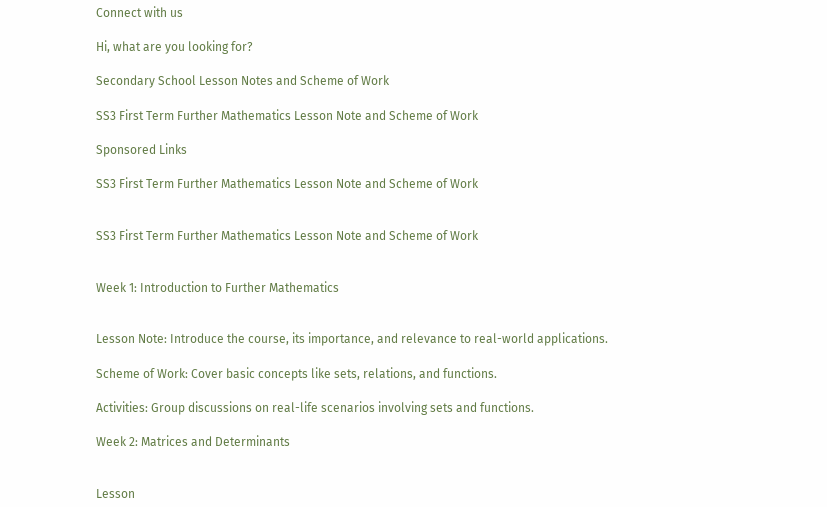Connect with us

Hi, what are you looking for?

Secondary School Lesson Notes and Scheme of Work

SS3 First Term Further Mathematics Lesson Note and Scheme of Work

Sponsored Links

SS3 First Term Further Mathematics Lesson Note and Scheme of Work


SS3 First Term Further Mathematics Lesson Note and Scheme of Work


Week 1: Introduction to Further Mathematics


Lesson Note: Introduce the course, its importance, and relevance to real-world applications.

Scheme of Work: Cover basic concepts like sets, relations, and functions.

Activities: Group discussions on real-life scenarios involving sets and functions.

Week 2: Matrices and Determinants


Lesson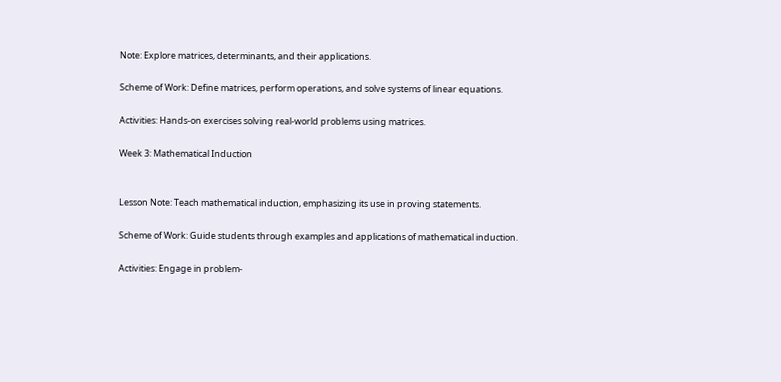Note: Explore matrices, determinants, and their applications.

Scheme of Work: Define matrices, perform operations, and solve systems of linear equations.

Activities: Hands-on exercises solving real-world problems using matrices.

Week 3: Mathematical Induction


Lesson Note: Teach mathematical induction, emphasizing its use in proving statements.

Scheme of Work: Guide students through examples and applications of mathematical induction.

Activities: Engage in problem-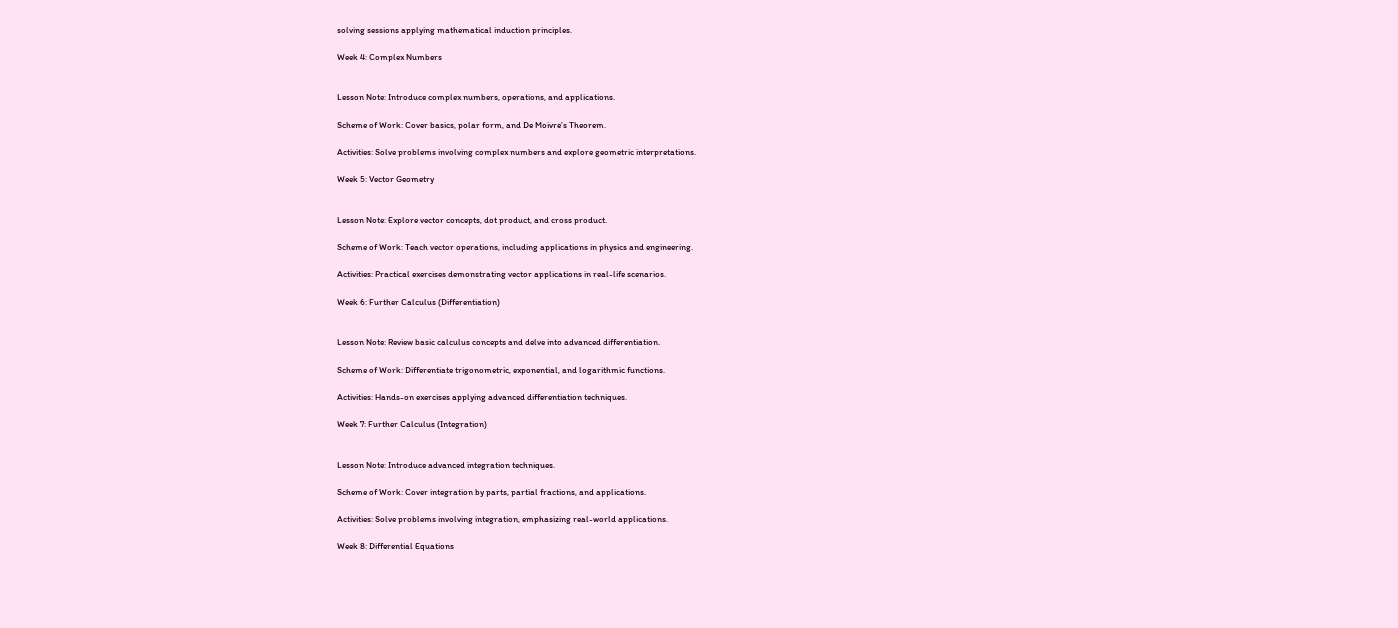solving sessions applying mathematical induction principles.

Week 4: Complex Numbers


Lesson Note: Introduce complex numbers, operations, and applications.

Scheme of Work: Cover basics, polar form, and De Moivre’s Theorem.

Activities: Solve problems involving complex numbers and explore geometric interpretations.

Week 5: Vector Geometry


Lesson Note: Explore vector concepts, dot product, and cross product.

Scheme of Work: Teach vector operations, including applications in physics and engineering.

Activities: Practical exercises demonstrating vector applications in real-life scenarios.

Week 6: Further Calculus (Differentiation)


Lesson Note: Review basic calculus concepts and delve into advanced differentiation.

Scheme of Work: Differentiate trigonometric, exponential, and logarithmic functions.

Activities: Hands-on exercises applying advanced differentiation techniques.

Week 7: Further Calculus (Integration)


Lesson Note: Introduce advanced integration techniques.

Scheme of Work: Cover integration by parts, partial fractions, and applications.

Activities: Solve problems involving integration, emphasizing real-world applications.

Week 8: Differential Equations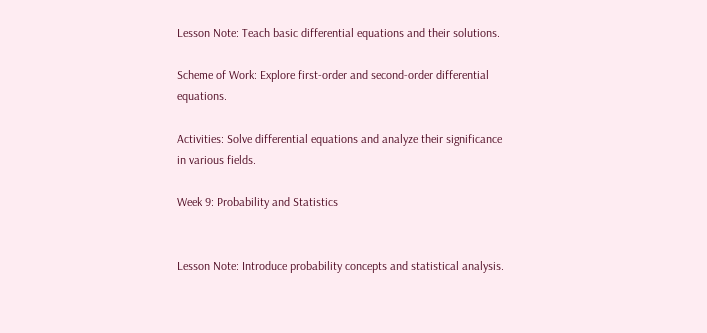Lesson Note: Teach basic differential equations and their solutions.

Scheme of Work: Explore first-order and second-order differential equations.

Activities: Solve differential equations and analyze their significance in various fields.

Week 9: Probability and Statistics


Lesson Note: Introduce probability concepts and statistical analysis.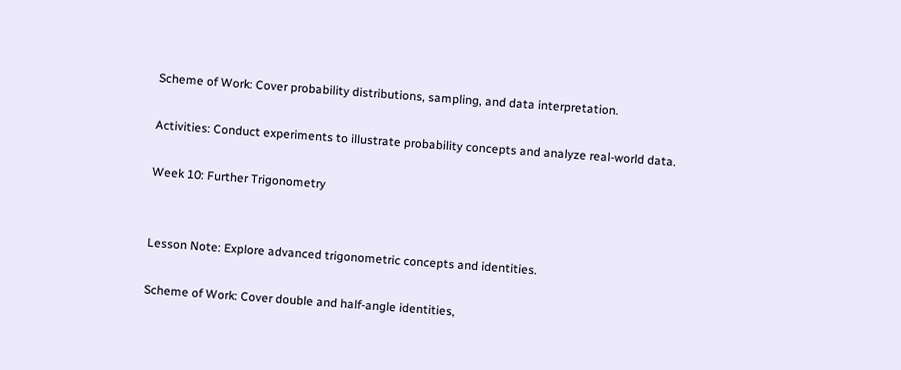Scheme of Work: Cover probability distributions, sampling, and data interpretation.

Activities: Conduct experiments to illustrate probability concepts and analyze real-world data.

Week 10: Further Trigonometry


Lesson Note: Explore advanced trigonometric concepts and identities.

Scheme of Work: Cover double and half-angle identities,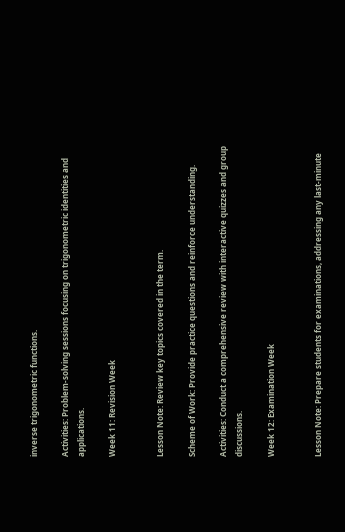inverse trigonometric functions.

Activities: Problem-solving sessions focusing on trigonometric identities and applications.

Week 11: Revision Week


Lesson Note: Review key topics covered in the term.

Scheme of Work: Provide practice questions and reinforce understanding.

Activities: Conduct a comprehensive review with interactive quizzes and group discussions.

Week 12: Examination Week


Lesson Note: Prepare students for examinations, addressing any last-minute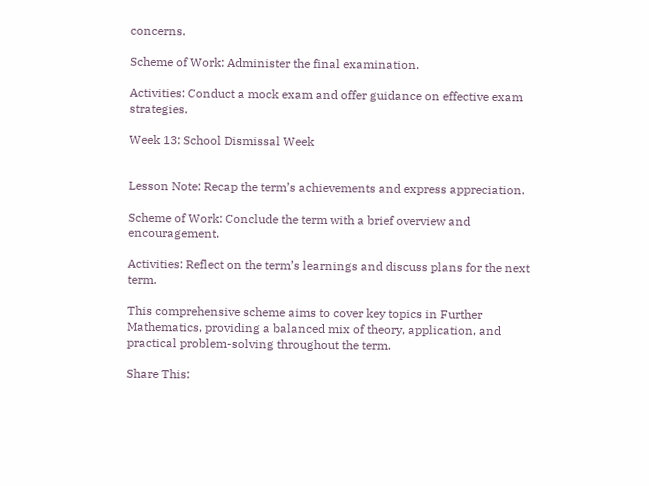concerns.

Scheme of Work: Administer the final examination.

Activities: Conduct a mock exam and offer guidance on effective exam strategies.

Week 13: School Dismissal Week


Lesson Note: Recap the term’s achievements and express appreciation.

Scheme of Work: Conclude the term with a brief overview and encouragement.

Activities: Reflect on the term’s learnings and discuss plans for the next term.

This comprehensive scheme aims to cover key topics in Further Mathematics, providing a balanced mix of theory, application, and practical problem-solving throughout the term.

Share This: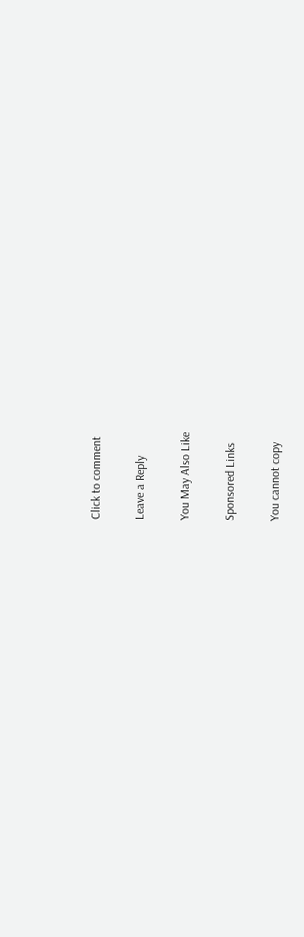Click to comment

Leave a Reply

You May Also Like

Sponsored Links

You cannot copy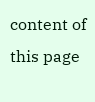content of this page